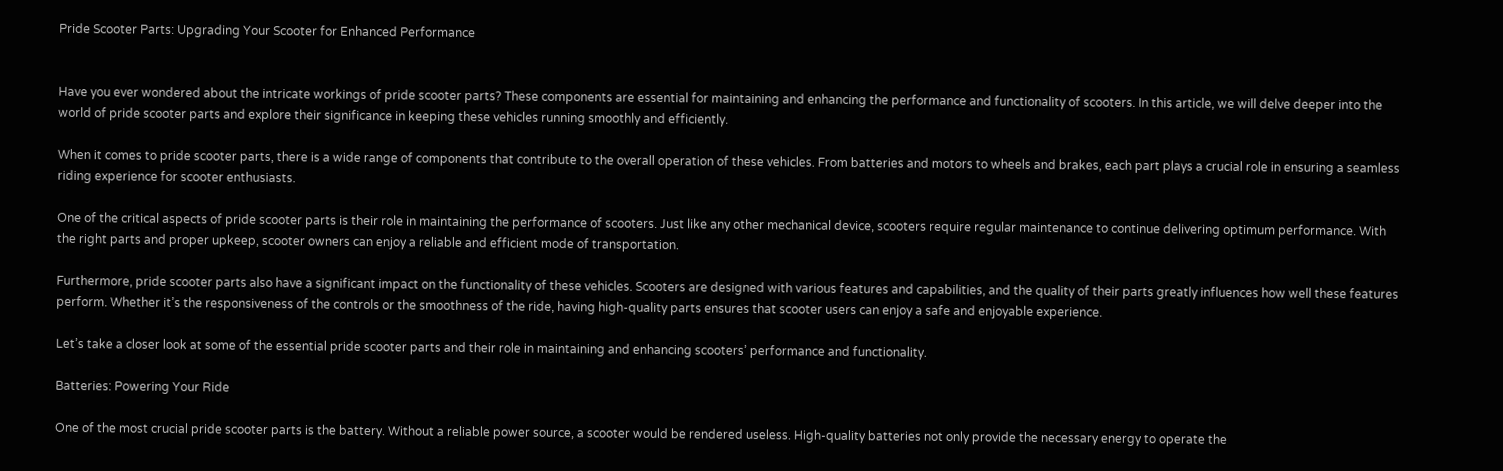Pride Scooter Parts: Upgrading Your Scooter for Enhanced Performance


Have you ever wondered about the intricate workings of pride scooter parts? These components are essential for maintaining and enhancing the performance and functionality of scooters. In this article, we will delve deeper into the world of pride scooter parts and explore their significance in keeping these vehicles running smoothly and efficiently.

When it comes to pride scooter parts, there is a wide range of components that contribute to the overall operation of these vehicles. From batteries and motors to wheels and brakes, each part plays a crucial role in ensuring a seamless riding experience for scooter enthusiasts.

One of the critical aspects of pride scooter parts is their role in maintaining the performance of scooters. Just like any other mechanical device, scooters require regular maintenance to continue delivering optimum performance. With the right parts and proper upkeep, scooter owners can enjoy a reliable and efficient mode of transportation.

Furthermore, pride scooter parts also have a significant impact on the functionality of these vehicles. Scooters are designed with various features and capabilities, and the quality of their parts greatly influences how well these features perform. Whether it’s the responsiveness of the controls or the smoothness of the ride, having high-quality parts ensures that scooter users can enjoy a safe and enjoyable experience.

Let’s take a closer look at some of the essential pride scooter parts and their role in maintaining and enhancing scooters’ performance and functionality.

Batteries: Powering Your Ride

One of the most crucial pride scooter parts is the battery. Without a reliable power source, a scooter would be rendered useless. High-quality batteries not only provide the necessary energy to operate the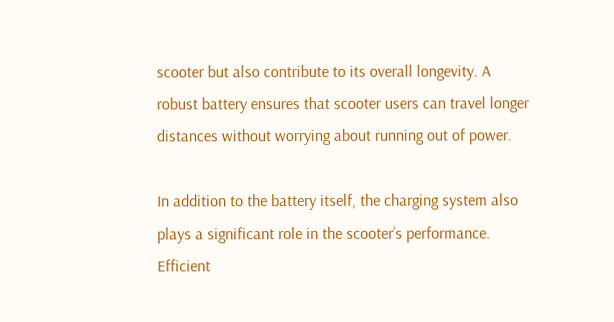scooter but also contribute to its overall longevity. A robust battery ensures that scooter users can travel longer distances without worrying about running out of power.

In addition to the battery itself, the charging system also plays a significant role in the scooter’s performance. Efficient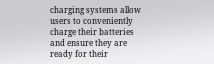charging systems allow users to conveniently charge their batteries and ensure they are ready for their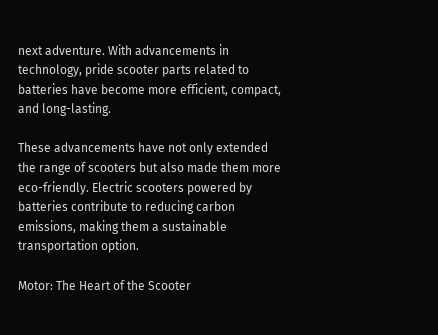next adventure. With advancements in technology, pride scooter parts related to batteries have become more efficient, compact, and long-lasting.

These advancements have not only extended the range of scooters but also made them more eco-friendly. Electric scooters powered by batteries contribute to reducing carbon emissions, making them a sustainable transportation option.

Motor: The Heart of the Scooter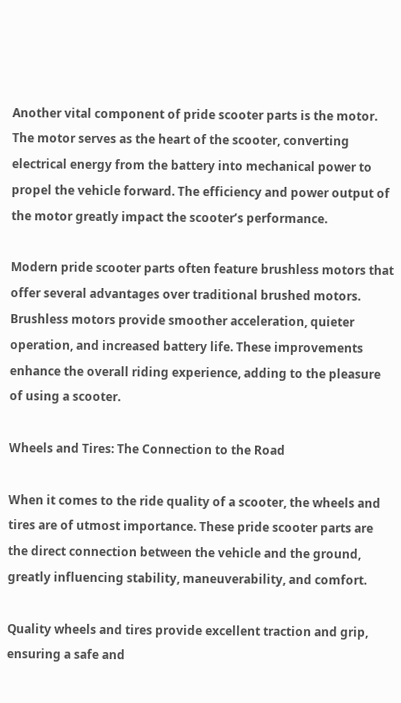Another vital component of pride scooter parts is the motor. The motor serves as the heart of the scooter, converting electrical energy from the battery into mechanical power to propel the vehicle forward. The efficiency and power output of the motor greatly impact the scooter’s performance.

Modern pride scooter parts often feature brushless motors that offer several advantages over traditional brushed motors. Brushless motors provide smoother acceleration, quieter operation, and increased battery life. These improvements enhance the overall riding experience, adding to the pleasure of using a scooter.

Wheels and Tires: The Connection to the Road

When it comes to the ride quality of a scooter, the wheels and tires are of utmost importance. These pride scooter parts are the direct connection between the vehicle and the ground, greatly influencing stability, maneuverability, and comfort.

Quality wheels and tires provide excellent traction and grip, ensuring a safe and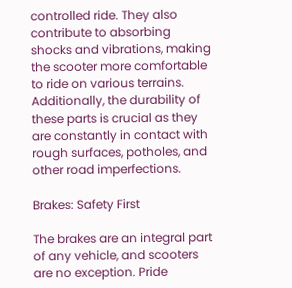controlled ride. They also contribute to absorbing shocks and vibrations, making the scooter more comfortable to ride on various terrains. Additionally, the durability of these parts is crucial as they are constantly in contact with rough surfaces, potholes, and other road imperfections.

Brakes: Safety First

The brakes are an integral part of any vehicle, and scooters are no exception. Pride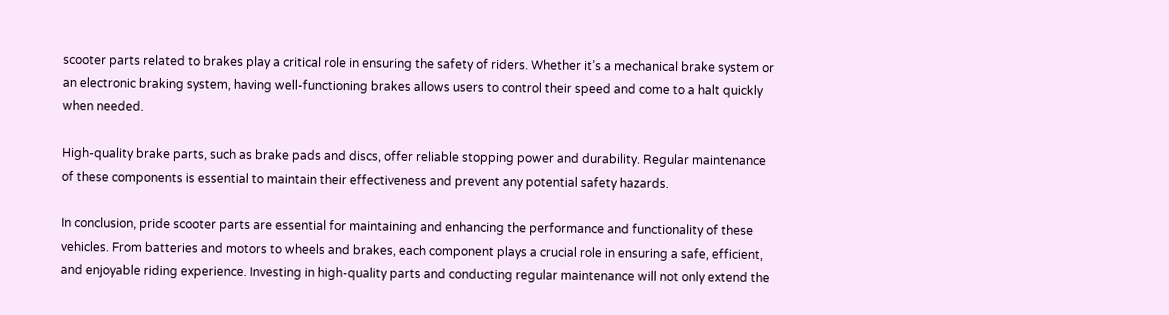scooter parts related to brakes play a critical role in ensuring the safety of riders. Whether it’s a mechanical brake system or an electronic braking system, having well-functioning brakes allows users to control their speed and come to a halt quickly when needed.

High-quality brake parts, such as brake pads and discs, offer reliable stopping power and durability. Regular maintenance of these components is essential to maintain their effectiveness and prevent any potential safety hazards.

In conclusion, pride scooter parts are essential for maintaining and enhancing the performance and functionality of these vehicles. From batteries and motors to wheels and brakes, each component plays a crucial role in ensuring a safe, efficient, and enjoyable riding experience. Investing in high-quality parts and conducting regular maintenance will not only extend the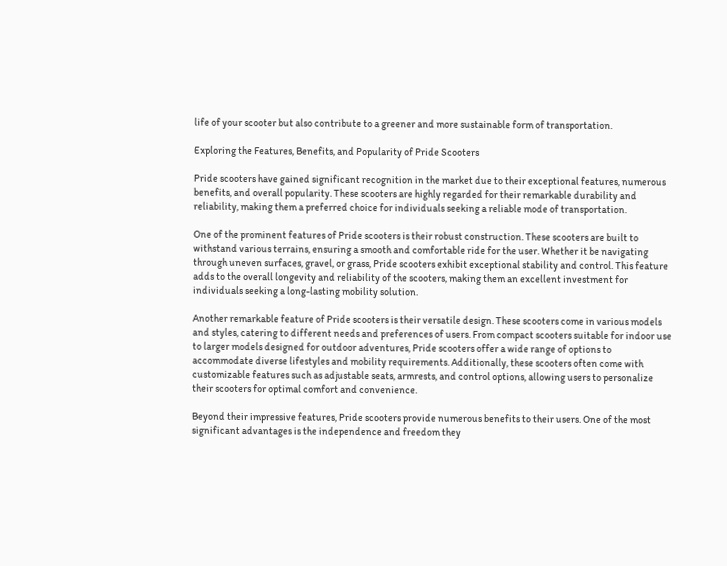life of your scooter but also contribute to a greener and more sustainable form of transportation.

Exploring the Features, Benefits, and Popularity of Pride Scooters

Pride scooters have gained significant recognition in the market due to their exceptional features, numerous benefits, and overall popularity. These scooters are highly regarded for their remarkable durability and reliability, making them a preferred choice for individuals seeking a reliable mode of transportation.

One of the prominent features of Pride scooters is their robust construction. These scooters are built to withstand various terrains, ensuring a smooth and comfortable ride for the user. Whether it be navigating through uneven surfaces, gravel, or grass, Pride scooters exhibit exceptional stability and control. This feature adds to the overall longevity and reliability of the scooters, making them an excellent investment for individuals seeking a long-lasting mobility solution.

Another remarkable feature of Pride scooters is their versatile design. These scooters come in various models and styles, catering to different needs and preferences of users. From compact scooters suitable for indoor use to larger models designed for outdoor adventures, Pride scooters offer a wide range of options to accommodate diverse lifestyles and mobility requirements. Additionally, these scooters often come with customizable features such as adjustable seats, armrests, and control options, allowing users to personalize their scooters for optimal comfort and convenience.

Beyond their impressive features, Pride scooters provide numerous benefits to their users. One of the most significant advantages is the independence and freedom they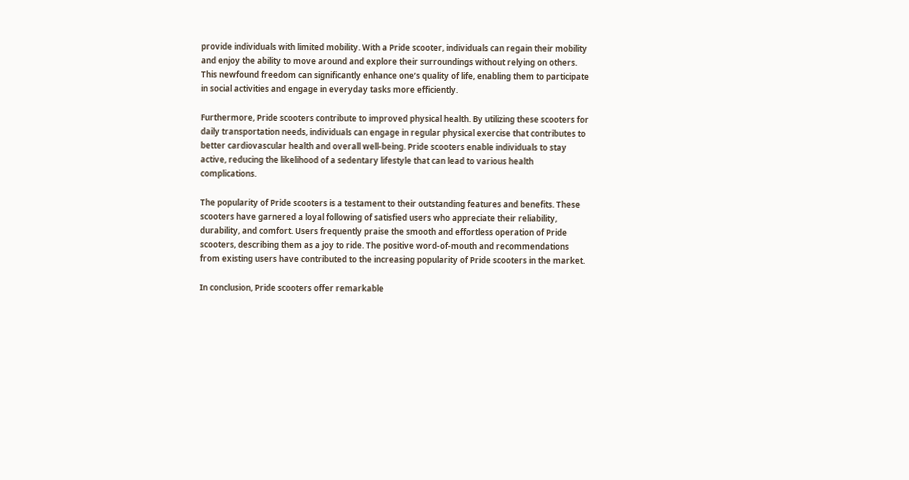provide individuals with limited mobility. With a Pride scooter, individuals can regain their mobility and enjoy the ability to move around and explore their surroundings without relying on others. This newfound freedom can significantly enhance one’s quality of life, enabling them to participate in social activities and engage in everyday tasks more efficiently.

Furthermore, Pride scooters contribute to improved physical health. By utilizing these scooters for daily transportation needs, individuals can engage in regular physical exercise that contributes to better cardiovascular health and overall well-being. Pride scooters enable individuals to stay active, reducing the likelihood of a sedentary lifestyle that can lead to various health complications.

The popularity of Pride scooters is a testament to their outstanding features and benefits. These scooters have garnered a loyal following of satisfied users who appreciate their reliability, durability, and comfort. Users frequently praise the smooth and effortless operation of Pride scooters, describing them as a joy to ride. The positive word-of-mouth and recommendations from existing users have contributed to the increasing popularity of Pride scooters in the market.

In conclusion, Pride scooters offer remarkable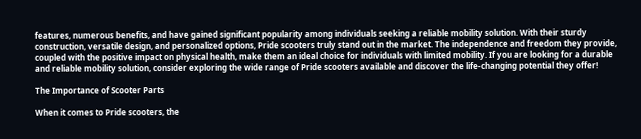features, numerous benefits, and have gained significant popularity among individuals seeking a reliable mobility solution. With their sturdy construction, versatile design, and personalized options, Pride scooters truly stand out in the market. The independence and freedom they provide, coupled with the positive impact on physical health, make them an ideal choice for individuals with limited mobility. If you are looking for a durable and reliable mobility solution, consider exploring the wide range of Pride scooters available and discover the life-changing potential they offer!

The Importance of Scooter Parts

When it comes to Pride scooters, the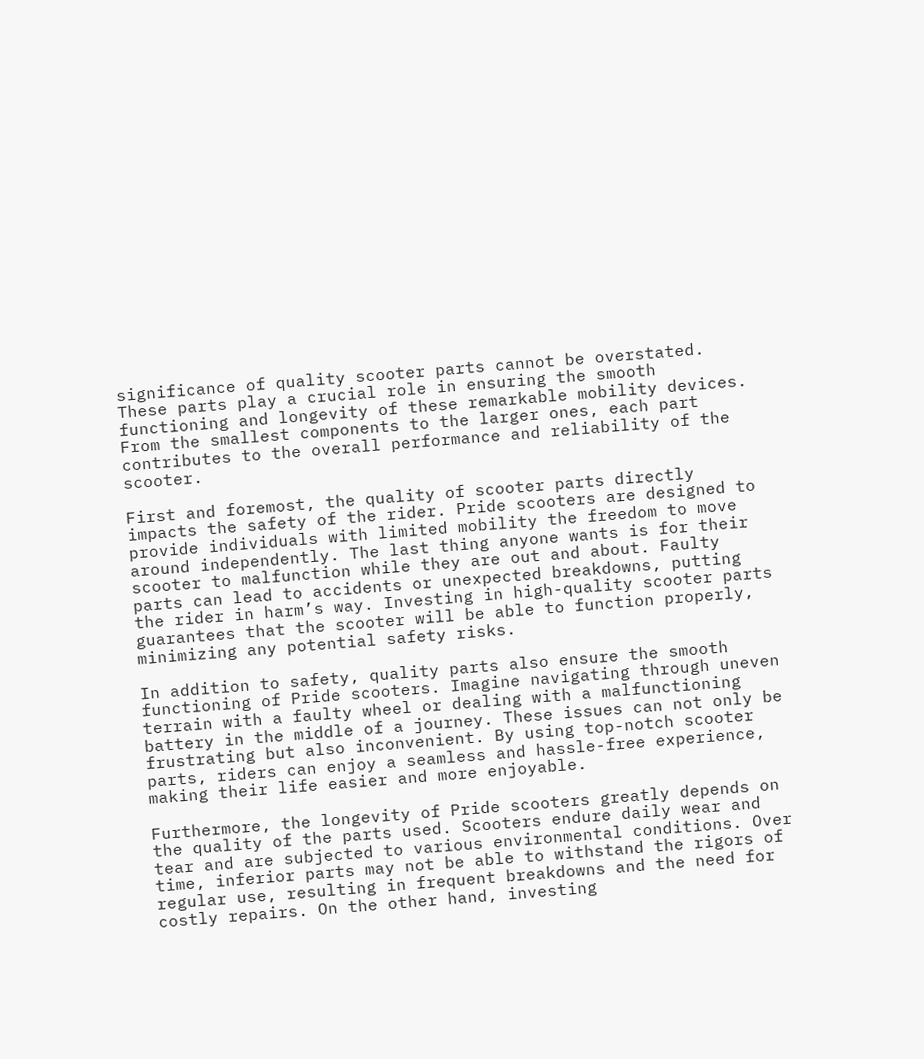significance of quality scooter parts cannot be overstated. These parts play a crucial role in ensuring the smooth functioning and longevity of these remarkable mobility devices. From the smallest components to the larger ones, each part contributes to the overall performance and reliability of the scooter.

First and foremost, the quality of scooter parts directly impacts the safety of the rider. Pride scooters are designed to provide individuals with limited mobility the freedom to move around independently. The last thing anyone wants is for their scooter to malfunction while they are out and about. Faulty parts can lead to accidents or unexpected breakdowns, putting the rider in harm’s way. Investing in high-quality scooter parts guarantees that the scooter will be able to function properly, minimizing any potential safety risks.

In addition to safety, quality parts also ensure the smooth functioning of Pride scooters. Imagine navigating through uneven terrain with a faulty wheel or dealing with a malfunctioning battery in the middle of a journey. These issues can not only be frustrating but also inconvenient. By using top-notch scooter parts, riders can enjoy a seamless and hassle-free experience, making their life easier and more enjoyable.

Furthermore, the longevity of Pride scooters greatly depends on the quality of the parts used. Scooters endure daily wear and tear and are subjected to various environmental conditions. Over time, inferior parts may not be able to withstand the rigors of regular use, resulting in frequent breakdowns and the need for costly repairs. On the other hand, investing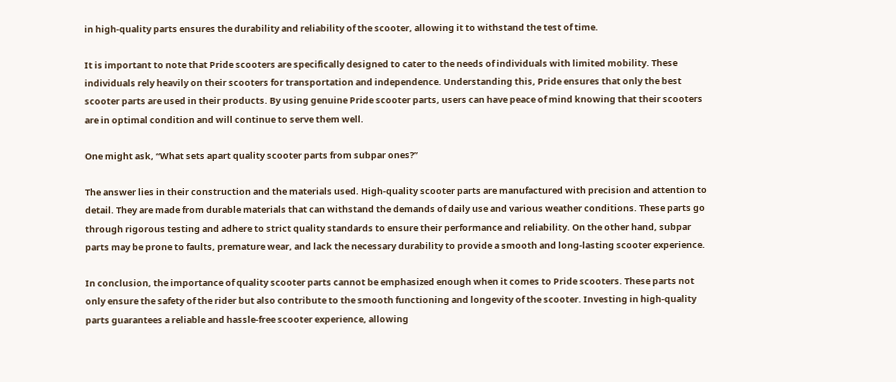in high-quality parts ensures the durability and reliability of the scooter, allowing it to withstand the test of time.

It is important to note that Pride scooters are specifically designed to cater to the needs of individuals with limited mobility. These individuals rely heavily on their scooters for transportation and independence. Understanding this, Pride ensures that only the best scooter parts are used in their products. By using genuine Pride scooter parts, users can have peace of mind knowing that their scooters are in optimal condition and will continue to serve them well.

One might ask, “What sets apart quality scooter parts from subpar ones?”

The answer lies in their construction and the materials used. High-quality scooter parts are manufactured with precision and attention to detail. They are made from durable materials that can withstand the demands of daily use and various weather conditions. These parts go through rigorous testing and adhere to strict quality standards to ensure their performance and reliability. On the other hand, subpar parts may be prone to faults, premature wear, and lack the necessary durability to provide a smooth and long-lasting scooter experience.

In conclusion, the importance of quality scooter parts cannot be emphasized enough when it comes to Pride scooters. These parts not only ensure the safety of the rider but also contribute to the smooth functioning and longevity of the scooter. Investing in high-quality parts guarantees a reliable and hassle-free scooter experience, allowing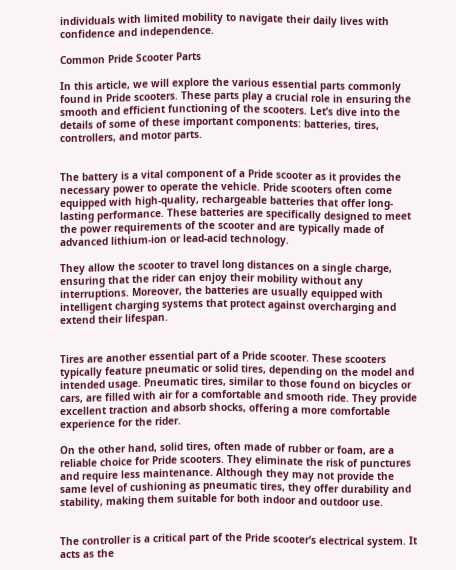individuals with limited mobility to navigate their daily lives with confidence and independence.

Common Pride Scooter Parts

In this article, we will explore the various essential parts commonly found in Pride scooters. These parts play a crucial role in ensuring the smooth and efficient functioning of the scooters. Let’s dive into the details of some of these important components: batteries, tires, controllers, and motor parts.


The battery is a vital component of a Pride scooter as it provides the necessary power to operate the vehicle. Pride scooters often come equipped with high-quality, rechargeable batteries that offer long-lasting performance. These batteries are specifically designed to meet the power requirements of the scooter and are typically made of advanced lithium-ion or lead-acid technology.

They allow the scooter to travel long distances on a single charge, ensuring that the rider can enjoy their mobility without any interruptions. Moreover, the batteries are usually equipped with intelligent charging systems that protect against overcharging and extend their lifespan.


Tires are another essential part of a Pride scooter. These scooters typically feature pneumatic or solid tires, depending on the model and intended usage. Pneumatic tires, similar to those found on bicycles or cars, are filled with air for a comfortable and smooth ride. They provide excellent traction and absorb shocks, offering a more comfortable experience for the rider.

On the other hand, solid tires, often made of rubber or foam, are a reliable choice for Pride scooters. They eliminate the risk of punctures and require less maintenance. Although they may not provide the same level of cushioning as pneumatic tires, they offer durability and stability, making them suitable for both indoor and outdoor use.


The controller is a critical part of the Pride scooter’s electrical system. It acts as the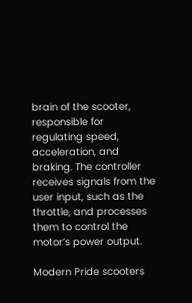brain of the scooter, responsible for regulating speed, acceleration, and braking. The controller receives signals from the user input, such as the throttle, and processes them to control the motor’s power output.

Modern Pride scooters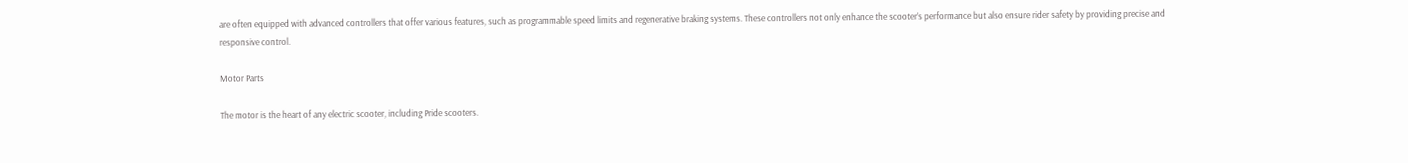are often equipped with advanced controllers that offer various features, such as programmable speed limits and regenerative braking systems. These controllers not only enhance the scooter’s performance but also ensure rider safety by providing precise and responsive control.

Motor Parts

The motor is the heart of any electric scooter, including Pride scooters.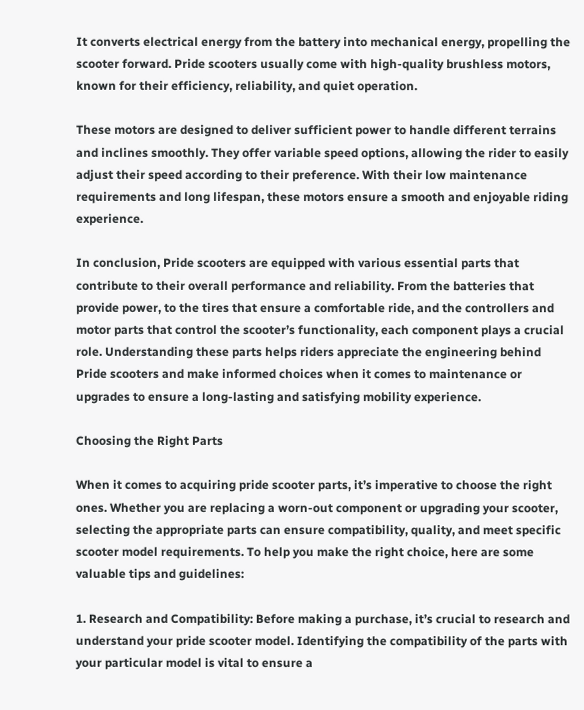It converts electrical energy from the battery into mechanical energy, propelling the scooter forward. Pride scooters usually come with high-quality brushless motors, known for their efficiency, reliability, and quiet operation.

These motors are designed to deliver sufficient power to handle different terrains and inclines smoothly. They offer variable speed options, allowing the rider to easily adjust their speed according to their preference. With their low maintenance requirements and long lifespan, these motors ensure a smooth and enjoyable riding experience.

In conclusion, Pride scooters are equipped with various essential parts that contribute to their overall performance and reliability. From the batteries that provide power, to the tires that ensure a comfortable ride, and the controllers and motor parts that control the scooter’s functionality, each component plays a crucial role. Understanding these parts helps riders appreciate the engineering behind Pride scooters and make informed choices when it comes to maintenance or upgrades to ensure a long-lasting and satisfying mobility experience.

Choosing the Right Parts

When it comes to acquiring pride scooter parts, it’s imperative to choose the right ones. Whether you are replacing a worn-out component or upgrading your scooter, selecting the appropriate parts can ensure compatibility, quality, and meet specific scooter model requirements. To help you make the right choice, here are some valuable tips and guidelines:

1. Research and Compatibility: Before making a purchase, it’s crucial to research and understand your pride scooter model. Identifying the compatibility of the parts with your particular model is vital to ensure a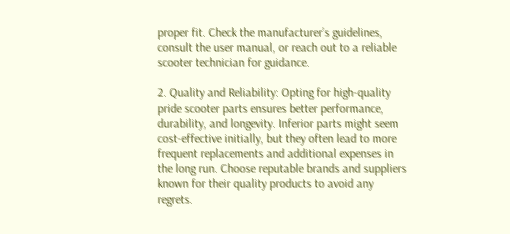proper fit. Check the manufacturer’s guidelines, consult the user manual, or reach out to a reliable scooter technician for guidance.

2. Quality and Reliability: Opting for high-quality pride scooter parts ensures better performance, durability, and longevity. Inferior parts might seem cost-effective initially, but they often lead to more frequent replacements and additional expenses in the long run. Choose reputable brands and suppliers known for their quality products to avoid any regrets.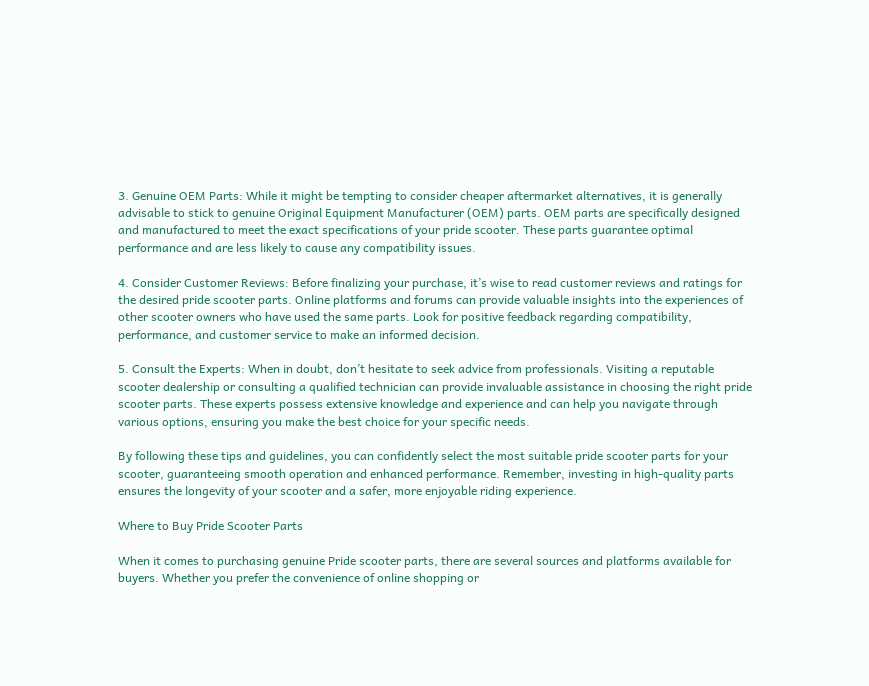3. Genuine OEM Parts: While it might be tempting to consider cheaper aftermarket alternatives, it is generally advisable to stick to genuine Original Equipment Manufacturer (OEM) parts. OEM parts are specifically designed and manufactured to meet the exact specifications of your pride scooter. These parts guarantee optimal performance and are less likely to cause any compatibility issues.

4. Consider Customer Reviews: Before finalizing your purchase, it’s wise to read customer reviews and ratings for the desired pride scooter parts. Online platforms and forums can provide valuable insights into the experiences of other scooter owners who have used the same parts. Look for positive feedback regarding compatibility, performance, and customer service to make an informed decision.

5. Consult the Experts: When in doubt, don’t hesitate to seek advice from professionals. Visiting a reputable scooter dealership or consulting a qualified technician can provide invaluable assistance in choosing the right pride scooter parts. These experts possess extensive knowledge and experience and can help you navigate through various options, ensuring you make the best choice for your specific needs.

By following these tips and guidelines, you can confidently select the most suitable pride scooter parts for your scooter, guaranteeing smooth operation and enhanced performance. Remember, investing in high-quality parts ensures the longevity of your scooter and a safer, more enjoyable riding experience.

Where to Buy Pride Scooter Parts

When it comes to purchasing genuine Pride scooter parts, there are several sources and platforms available for buyers. Whether you prefer the convenience of online shopping or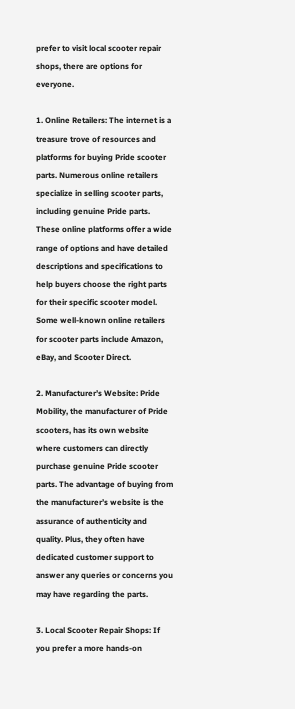prefer to visit local scooter repair shops, there are options for everyone.

1. Online Retailers: The internet is a treasure trove of resources and platforms for buying Pride scooter parts. Numerous online retailers specialize in selling scooter parts, including genuine Pride parts. These online platforms offer a wide range of options and have detailed descriptions and specifications to help buyers choose the right parts for their specific scooter model. Some well-known online retailers for scooter parts include Amazon, eBay, and Scooter Direct.

2. Manufacturer’s Website: Pride Mobility, the manufacturer of Pride scooters, has its own website where customers can directly purchase genuine Pride scooter parts. The advantage of buying from the manufacturer’s website is the assurance of authenticity and quality. Plus, they often have dedicated customer support to answer any queries or concerns you may have regarding the parts.

3. Local Scooter Repair Shops: If you prefer a more hands-on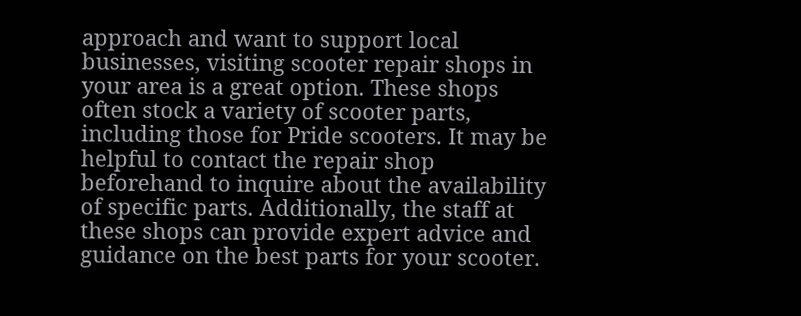approach and want to support local businesses, visiting scooter repair shops in your area is a great option. These shops often stock a variety of scooter parts, including those for Pride scooters. It may be helpful to contact the repair shop beforehand to inquire about the availability of specific parts. Additionally, the staff at these shops can provide expert advice and guidance on the best parts for your scooter.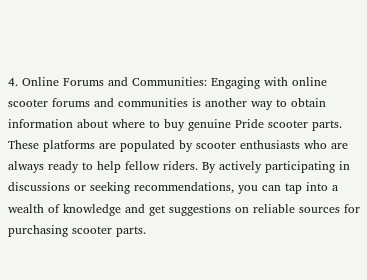4. Online Forums and Communities: Engaging with online scooter forums and communities is another way to obtain information about where to buy genuine Pride scooter parts. These platforms are populated by scooter enthusiasts who are always ready to help fellow riders. By actively participating in discussions or seeking recommendations, you can tap into a wealth of knowledge and get suggestions on reliable sources for purchasing scooter parts.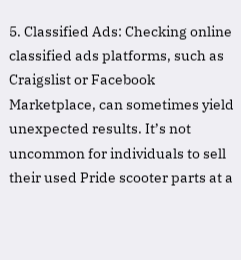5. Classified Ads: Checking online classified ads platforms, such as Craigslist or Facebook Marketplace, can sometimes yield unexpected results. It’s not uncommon for individuals to sell their used Pride scooter parts at a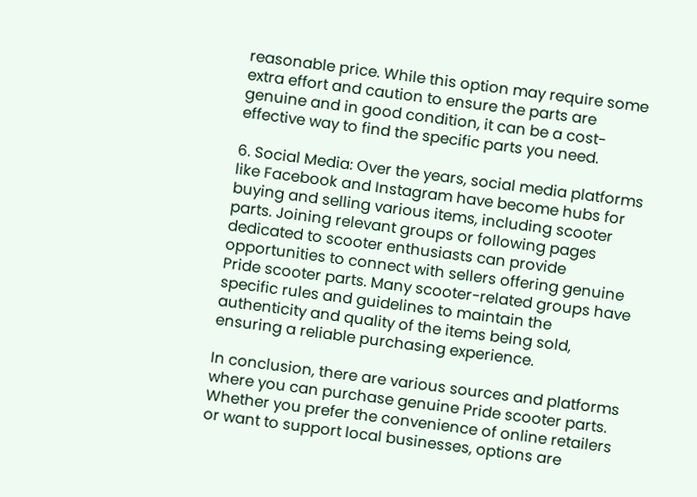reasonable price. While this option may require some extra effort and caution to ensure the parts are genuine and in good condition, it can be a cost-effective way to find the specific parts you need.

6. Social Media: Over the years, social media platforms like Facebook and Instagram have become hubs for buying and selling various items, including scooter parts. Joining relevant groups or following pages dedicated to scooter enthusiasts can provide opportunities to connect with sellers offering genuine Pride scooter parts. Many scooter-related groups have specific rules and guidelines to maintain the authenticity and quality of the items being sold, ensuring a reliable purchasing experience.

In conclusion, there are various sources and platforms where you can purchase genuine Pride scooter parts. Whether you prefer the convenience of online retailers or want to support local businesses, options are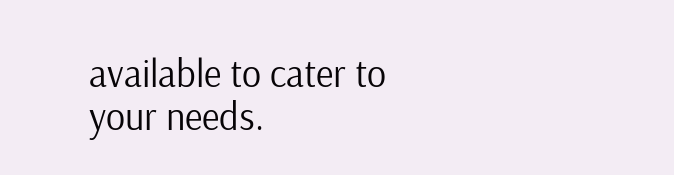available to cater to your needs.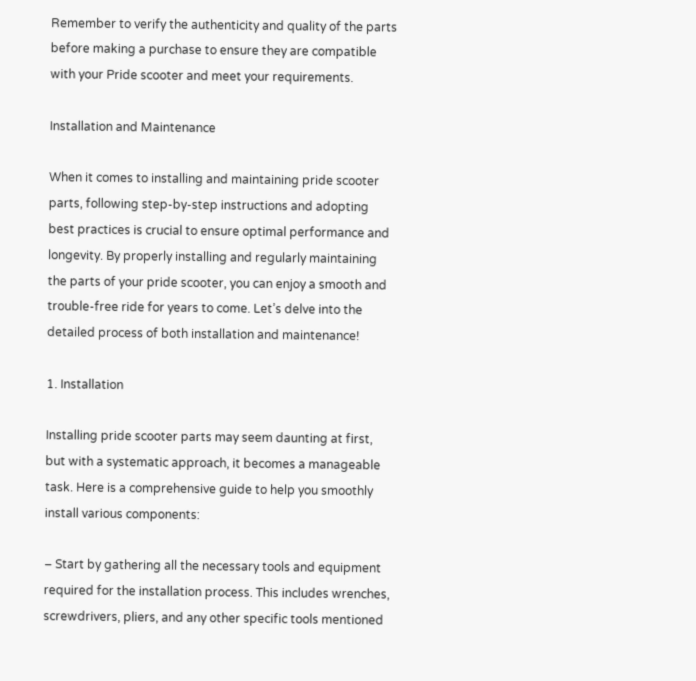Remember to verify the authenticity and quality of the parts before making a purchase to ensure they are compatible with your Pride scooter and meet your requirements.

Installation and Maintenance

When it comes to installing and maintaining pride scooter parts, following step-by-step instructions and adopting best practices is crucial to ensure optimal performance and longevity. By properly installing and regularly maintaining the parts of your pride scooter, you can enjoy a smooth and trouble-free ride for years to come. Let’s delve into the detailed process of both installation and maintenance!

1. Installation

Installing pride scooter parts may seem daunting at first, but with a systematic approach, it becomes a manageable task. Here is a comprehensive guide to help you smoothly install various components:

– Start by gathering all the necessary tools and equipment required for the installation process. This includes wrenches, screwdrivers, pliers, and any other specific tools mentioned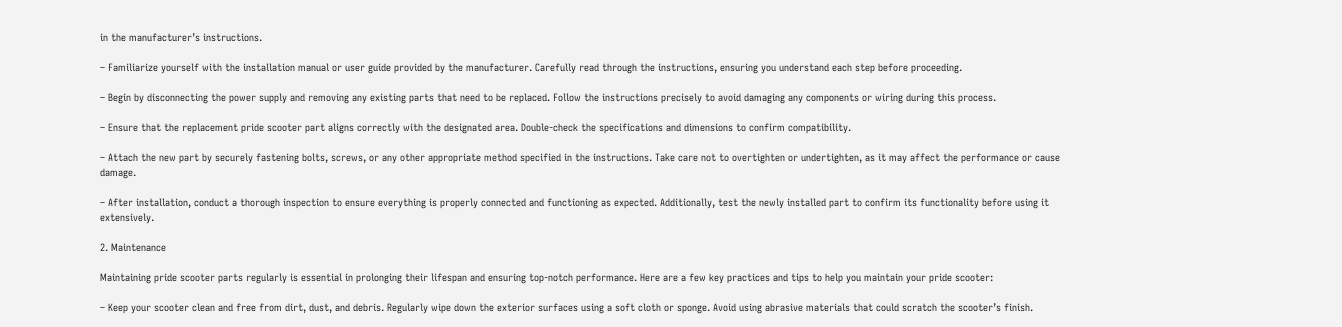in the manufacturer’s instructions.

– Familiarize yourself with the installation manual or user guide provided by the manufacturer. Carefully read through the instructions, ensuring you understand each step before proceeding.

– Begin by disconnecting the power supply and removing any existing parts that need to be replaced. Follow the instructions precisely to avoid damaging any components or wiring during this process.

– Ensure that the replacement pride scooter part aligns correctly with the designated area. Double-check the specifications and dimensions to confirm compatibility.

– Attach the new part by securely fastening bolts, screws, or any other appropriate method specified in the instructions. Take care not to overtighten or undertighten, as it may affect the performance or cause damage.

– After installation, conduct a thorough inspection to ensure everything is properly connected and functioning as expected. Additionally, test the newly installed part to confirm its functionality before using it extensively.

2. Maintenance

Maintaining pride scooter parts regularly is essential in prolonging their lifespan and ensuring top-notch performance. Here are a few key practices and tips to help you maintain your pride scooter:

– Keep your scooter clean and free from dirt, dust, and debris. Regularly wipe down the exterior surfaces using a soft cloth or sponge. Avoid using abrasive materials that could scratch the scooter’s finish.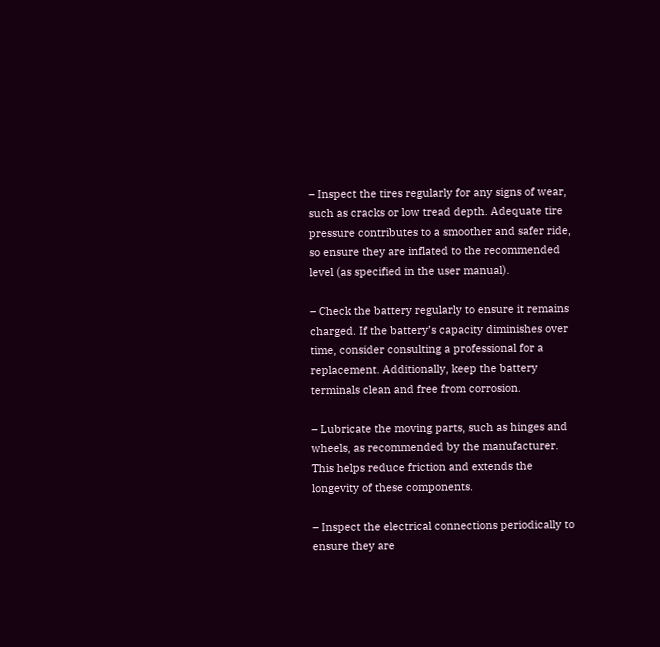– Inspect the tires regularly for any signs of wear, such as cracks or low tread depth. Adequate tire pressure contributes to a smoother and safer ride, so ensure they are inflated to the recommended level (as specified in the user manual).

– Check the battery regularly to ensure it remains charged. If the battery’s capacity diminishes over time, consider consulting a professional for a replacement. Additionally, keep the battery terminals clean and free from corrosion.

– Lubricate the moving parts, such as hinges and wheels, as recommended by the manufacturer. This helps reduce friction and extends the longevity of these components.

– Inspect the electrical connections periodically to ensure they are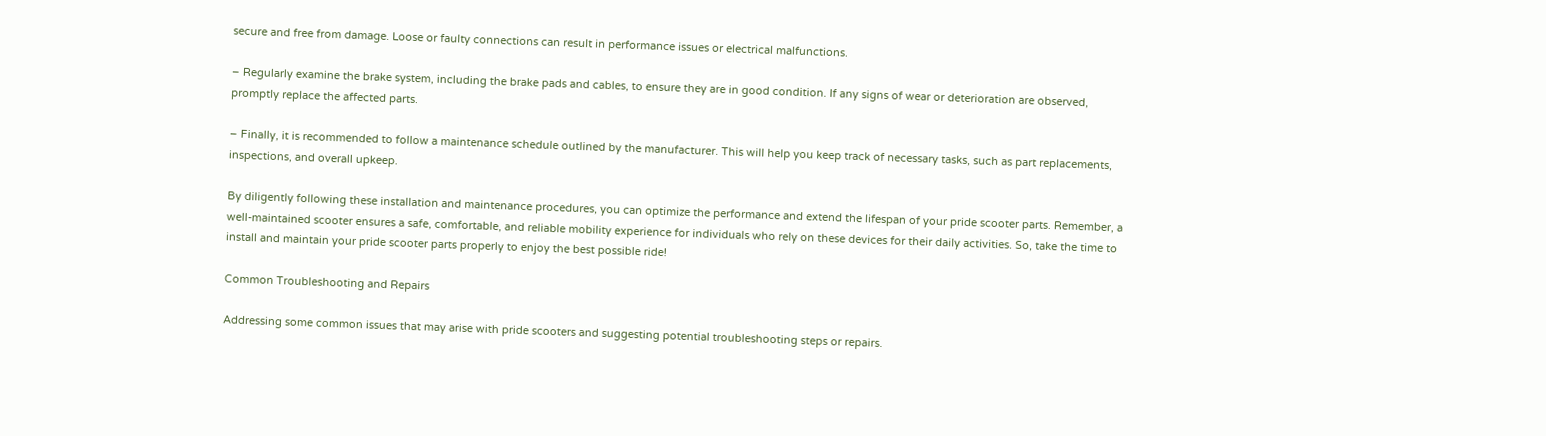secure and free from damage. Loose or faulty connections can result in performance issues or electrical malfunctions.

– Regularly examine the brake system, including the brake pads and cables, to ensure they are in good condition. If any signs of wear or deterioration are observed, promptly replace the affected parts.

– Finally, it is recommended to follow a maintenance schedule outlined by the manufacturer. This will help you keep track of necessary tasks, such as part replacements, inspections, and overall upkeep.

By diligently following these installation and maintenance procedures, you can optimize the performance and extend the lifespan of your pride scooter parts. Remember, a well-maintained scooter ensures a safe, comfortable, and reliable mobility experience for individuals who rely on these devices for their daily activities. So, take the time to install and maintain your pride scooter parts properly to enjoy the best possible ride!

Common Troubleshooting and Repairs

Addressing some common issues that may arise with pride scooters and suggesting potential troubleshooting steps or repairs.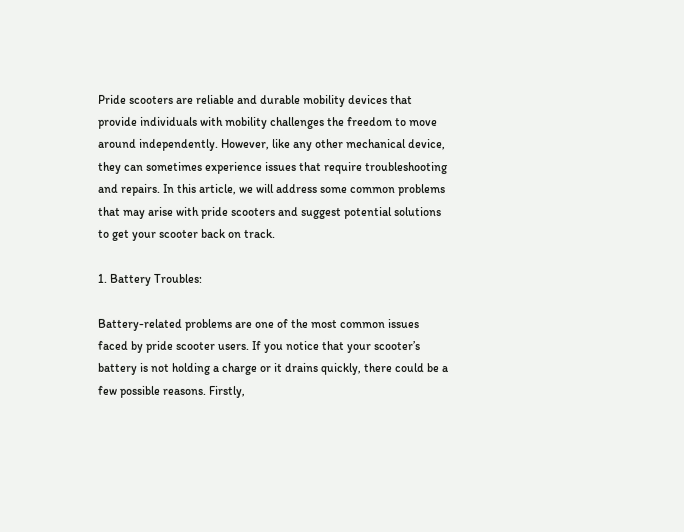Pride scooters are reliable and durable mobility devices that provide individuals with mobility challenges the freedom to move around independently. However, like any other mechanical device, they can sometimes experience issues that require troubleshooting and repairs. In this article, we will address some common problems that may arise with pride scooters and suggest potential solutions to get your scooter back on track.

1. Battery Troubles:

Battery-related problems are one of the most common issues faced by pride scooter users. If you notice that your scooter’s battery is not holding a charge or it drains quickly, there could be a few possible reasons. Firstly,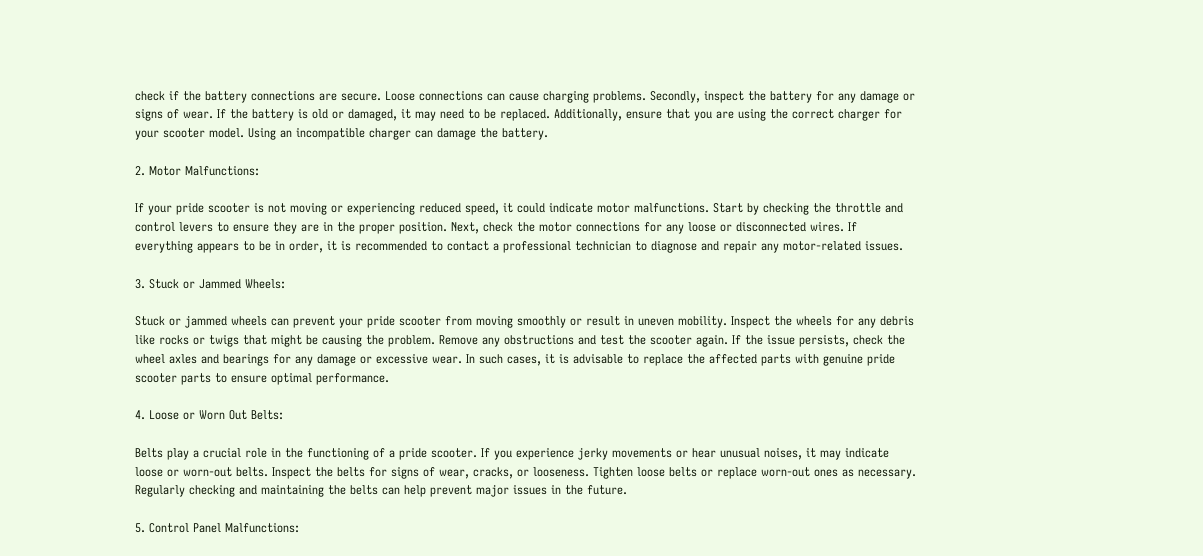check if the battery connections are secure. Loose connections can cause charging problems. Secondly, inspect the battery for any damage or signs of wear. If the battery is old or damaged, it may need to be replaced. Additionally, ensure that you are using the correct charger for your scooter model. Using an incompatible charger can damage the battery.

2. Motor Malfunctions:

If your pride scooter is not moving or experiencing reduced speed, it could indicate motor malfunctions. Start by checking the throttle and control levers to ensure they are in the proper position. Next, check the motor connections for any loose or disconnected wires. If everything appears to be in order, it is recommended to contact a professional technician to diagnose and repair any motor-related issues.

3. Stuck or Jammed Wheels:

Stuck or jammed wheels can prevent your pride scooter from moving smoothly or result in uneven mobility. Inspect the wheels for any debris like rocks or twigs that might be causing the problem. Remove any obstructions and test the scooter again. If the issue persists, check the wheel axles and bearings for any damage or excessive wear. In such cases, it is advisable to replace the affected parts with genuine pride scooter parts to ensure optimal performance.

4. Loose or Worn Out Belts:

Belts play a crucial role in the functioning of a pride scooter. If you experience jerky movements or hear unusual noises, it may indicate loose or worn-out belts. Inspect the belts for signs of wear, cracks, or looseness. Tighten loose belts or replace worn-out ones as necessary. Regularly checking and maintaining the belts can help prevent major issues in the future.

5. Control Panel Malfunctions: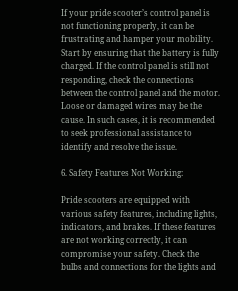If your pride scooter’s control panel is not functioning properly, it can be frustrating and hamper your mobility. Start by ensuring that the battery is fully charged. If the control panel is still not responding, check the connections between the control panel and the motor. Loose or damaged wires may be the cause. In such cases, it is recommended to seek professional assistance to identify and resolve the issue.

6. Safety Features Not Working:

Pride scooters are equipped with various safety features, including lights, indicators, and brakes. If these features are not working correctly, it can compromise your safety. Check the bulbs and connections for the lights and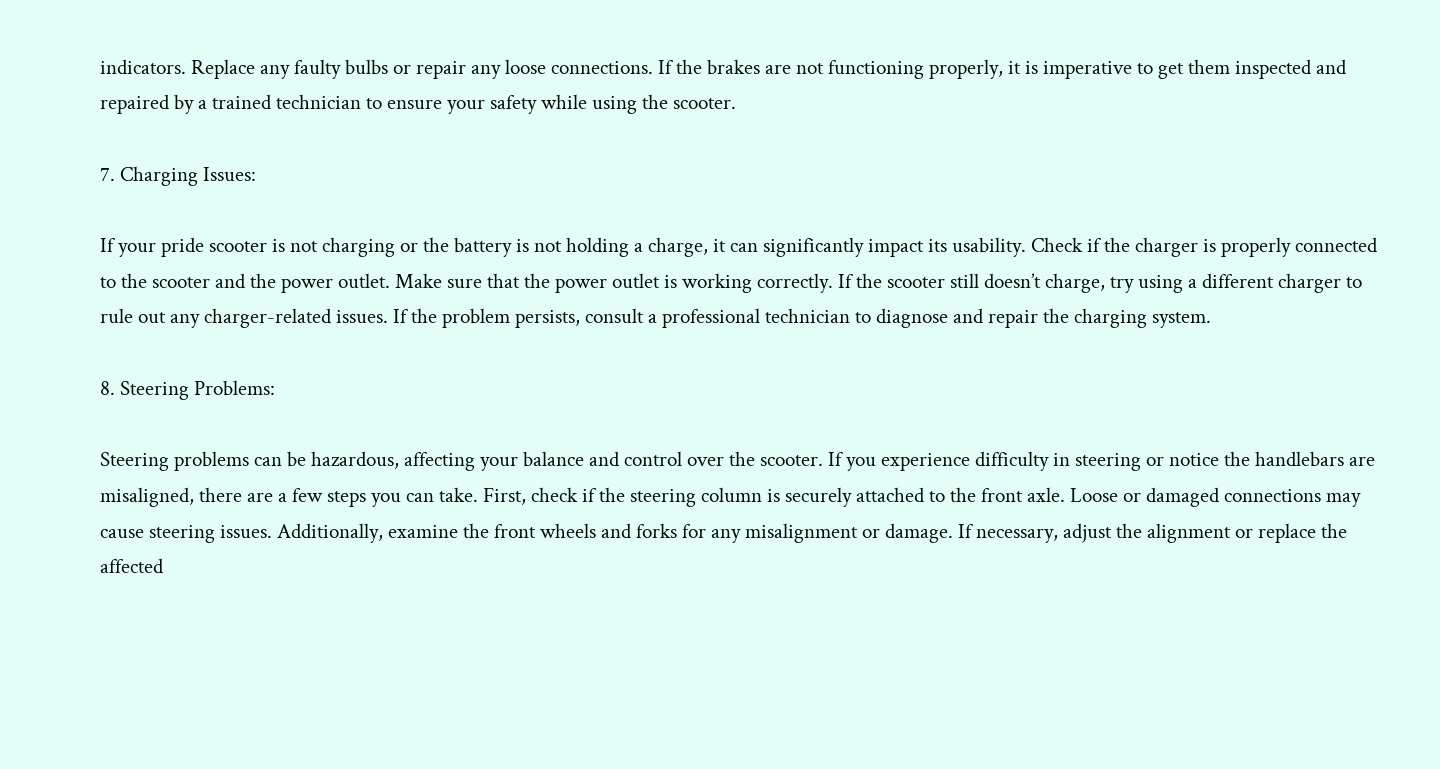indicators. Replace any faulty bulbs or repair any loose connections. If the brakes are not functioning properly, it is imperative to get them inspected and repaired by a trained technician to ensure your safety while using the scooter.

7. Charging Issues:

If your pride scooter is not charging or the battery is not holding a charge, it can significantly impact its usability. Check if the charger is properly connected to the scooter and the power outlet. Make sure that the power outlet is working correctly. If the scooter still doesn’t charge, try using a different charger to rule out any charger-related issues. If the problem persists, consult a professional technician to diagnose and repair the charging system.

8. Steering Problems:

Steering problems can be hazardous, affecting your balance and control over the scooter. If you experience difficulty in steering or notice the handlebars are misaligned, there are a few steps you can take. First, check if the steering column is securely attached to the front axle. Loose or damaged connections may cause steering issues. Additionally, examine the front wheels and forks for any misalignment or damage. If necessary, adjust the alignment or replace the affected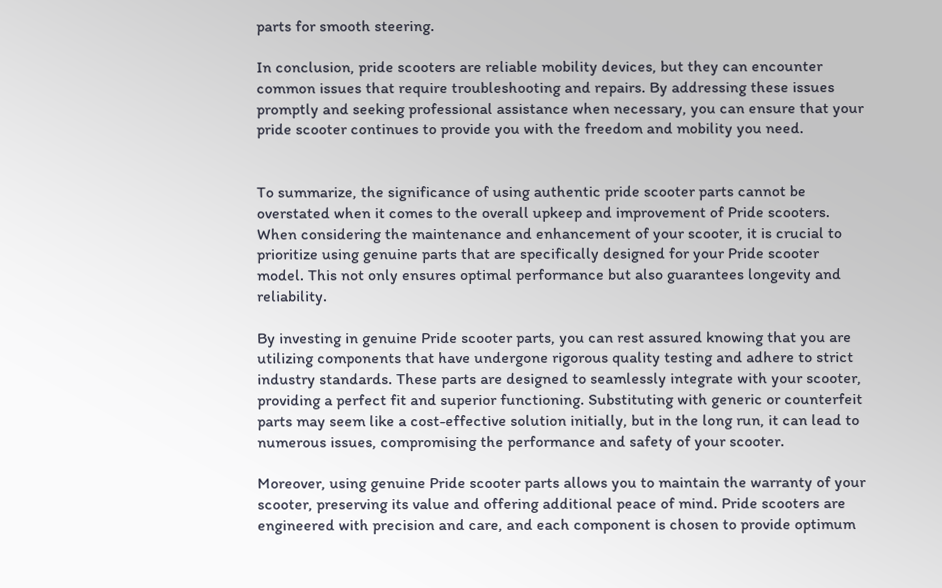parts for smooth steering.

In conclusion, pride scooters are reliable mobility devices, but they can encounter common issues that require troubleshooting and repairs. By addressing these issues promptly and seeking professional assistance when necessary, you can ensure that your pride scooter continues to provide you with the freedom and mobility you need.


To summarize, the significance of using authentic pride scooter parts cannot be overstated when it comes to the overall upkeep and improvement of Pride scooters. When considering the maintenance and enhancement of your scooter, it is crucial to prioritize using genuine parts that are specifically designed for your Pride scooter model. This not only ensures optimal performance but also guarantees longevity and reliability.

By investing in genuine Pride scooter parts, you can rest assured knowing that you are utilizing components that have undergone rigorous quality testing and adhere to strict industry standards. These parts are designed to seamlessly integrate with your scooter, providing a perfect fit and superior functioning. Substituting with generic or counterfeit parts may seem like a cost-effective solution initially, but in the long run, it can lead to numerous issues, compromising the performance and safety of your scooter.

Moreover, using genuine Pride scooter parts allows you to maintain the warranty of your scooter, preserving its value and offering additional peace of mind. Pride scooters are engineered with precision and care, and each component is chosen to provide optimum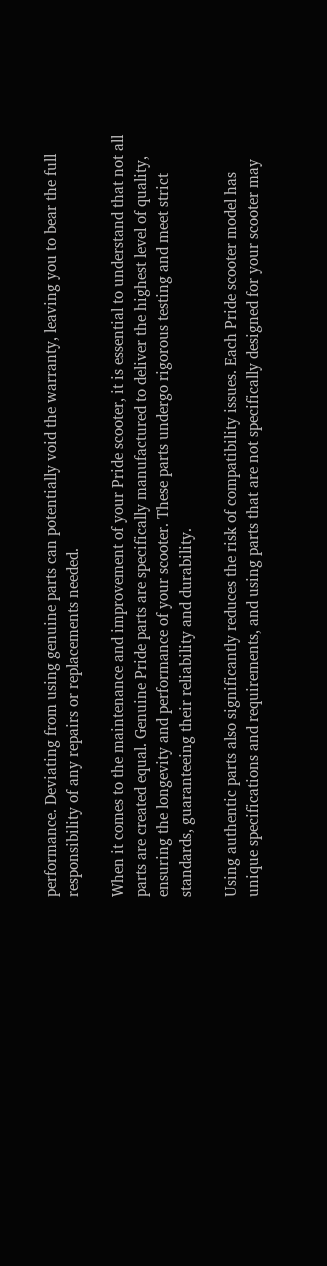performance. Deviating from using genuine parts can potentially void the warranty, leaving you to bear the full responsibility of any repairs or replacements needed.

When it comes to the maintenance and improvement of your Pride scooter, it is essential to understand that not all parts are created equal. Genuine Pride parts are specifically manufactured to deliver the highest level of quality, ensuring the longevity and performance of your scooter. These parts undergo rigorous testing and meet strict standards, guaranteeing their reliability and durability.

Using authentic parts also significantly reduces the risk of compatibility issues. Each Pride scooter model has unique specifications and requirements, and using parts that are not specifically designed for your scooter may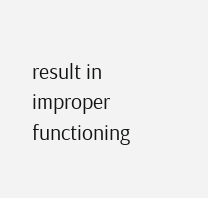result in improper functioning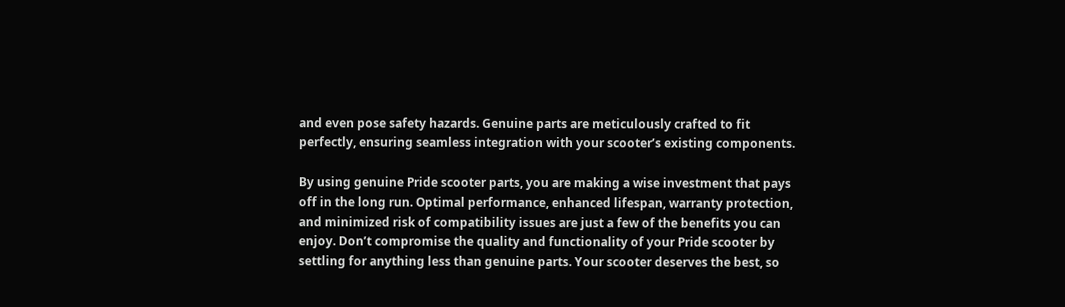and even pose safety hazards. Genuine parts are meticulously crafted to fit perfectly, ensuring seamless integration with your scooter’s existing components.

By using genuine Pride scooter parts, you are making a wise investment that pays off in the long run. Optimal performance, enhanced lifespan, warranty protection, and minimized risk of compatibility issues are just a few of the benefits you can enjoy. Don’t compromise the quality and functionality of your Pride scooter by settling for anything less than genuine parts. Your scooter deserves the best, so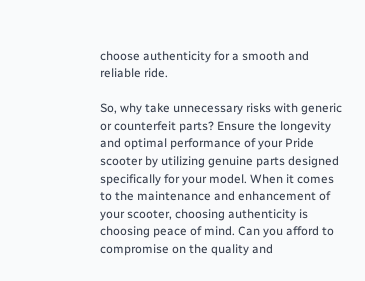choose authenticity for a smooth and reliable ride.

So, why take unnecessary risks with generic or counterfeit parts? Ensure the longevity and optimal performance of your Pride scooter by utilizing genuine parts designed specifically for your model. When it comes to the maintenance and enhancement of your scooter, choosing authenticity is choosing peace of mind. Can you afford to compromise on the quality and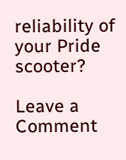reliability of your Pride scooter?

Leave a Comment